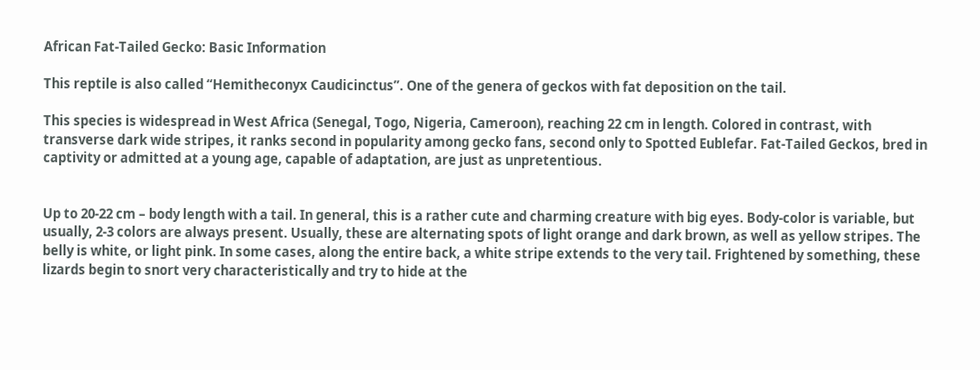African Fat-Tailed Gecko: Basic Information

This reptile is also called “Hemitheconyx Caudicinctus”. One of the genera of geckos with fat deposition on the tail.

This species is widespread in West Africa (Senegal, Togo, Nigeria, Cameroon), reaching 22 cm in length. Colored in contrast, with transverse dark wide stripes, it ranks second in popularity among gecko fans, second only to Spotted Eublefar. Fat-Tailed Geckos, bred in captivity or admitted at a young age, capable of adaptation, are just as unpretentious.


Up to 20-22 cm – body length with a tail. In general, this is a rather cute and charming creature with big eyes. Body-color is variable, but usually, 2-3 colors are always present. Usually, these are alternating spots of light orange and dark brown, as well as yellow stripes. The belly is white, or light pink. In some cases, along the entire back, a white stripe extends to the very tail. Frightened by something, these lizards begin to snort very characteristically and try to hide at the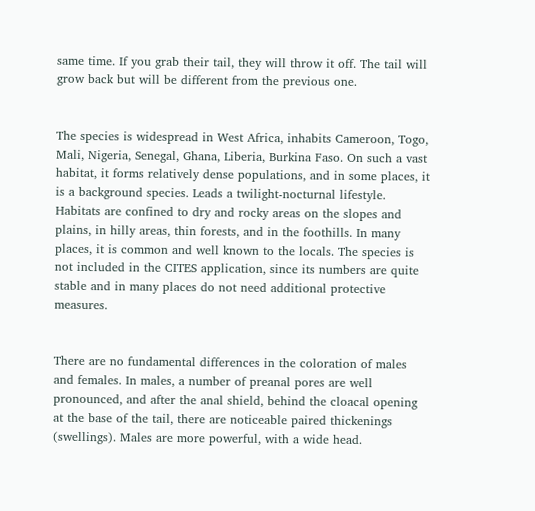same time. If you grab their tail, they will throw it off. The tail will grow back but will be different from the previous one.


The species is widespread in West Africa, inhabits Cameroon, Togo, Mali, Nigeria, Senegal, Ghana, Liberia, Burkina Faso. On such a vast habitat, it forms relatively dense populations, and in some places, it is a background species. Leads a twilight-nocturnal lifestyle. Habitats are confined to dry and rocky areas on the slopes and plains, in hilly areas, thin forests, and in the foothills. In many places, it is common and well known to the locals. The species is not included in the CITES application, since its numbers are quite stable and in many places do not need additional protective measures.


There are no fundamental differences in the coloration of males and females. In males, a number of preanal pores are well pronounced, and after the anal shield, behind the cloacal opening at the base of the tail, there are noticeable paired thickenings (swellings). Males are more powerful, with a wide head.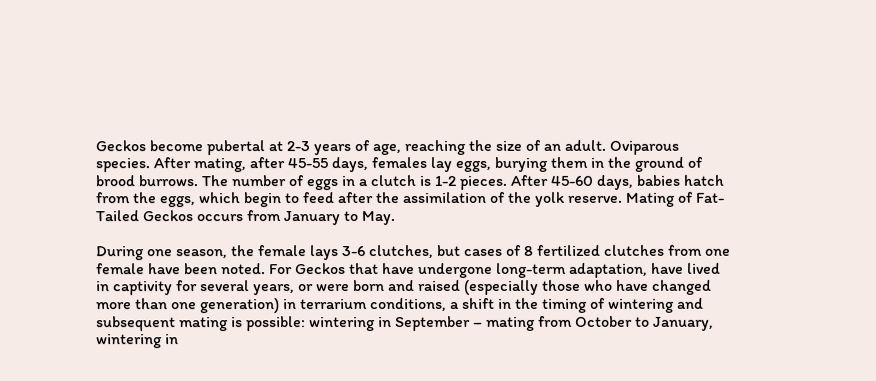Geckos become pubertal at 2-3 years of age, reaching the size of an adult. Oviparous species. After mating, after 45-55 days, females lay eggs, burying them in the ground of brood burrows. The number of eggs in a clutch is 1-2 pieces. After 45-60 days, babies hatch from the eggs, which begin to feed after the assimilation of the yolk reserve. Mating of Fat-Tailed Geckos occurs from January to May.

During one season, the female lays 3-6 clutches, but cases of 8 fertilized clutches from one female have been noted. For Geckos that have undergone long-term adaptation, have lived in captivity for several years, or were born and raised (especially those who have changed more than one generation) in terrarium conditions, a shift in the timing of wintering and subsequent mating is possible: wintering in September – mating from October to January, wintering in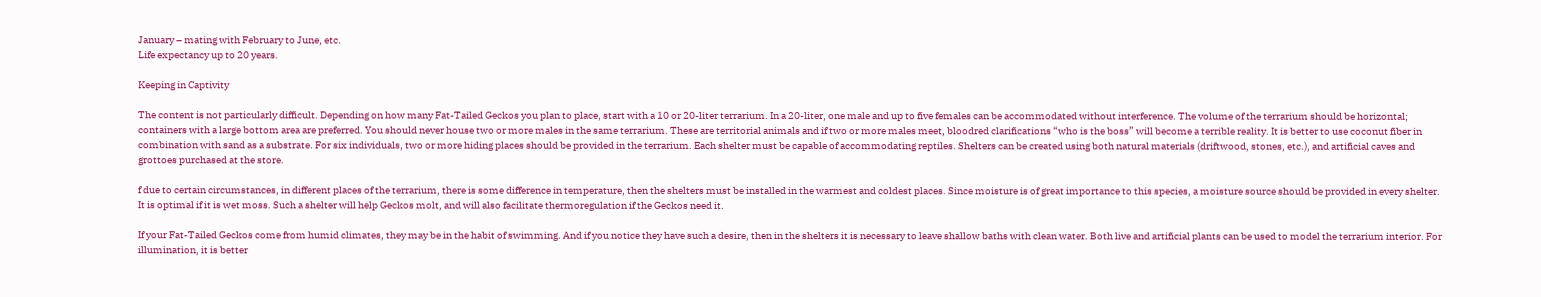January – mating with February to June, etc.
Life expectancy up to 20 years.

Keeping in Captivity

The content is not particularly difficult. Depending on how many Fat-Tailed Geckos you plan to place, start with a 10 or 20-liter terrarium. In a 20-liter, one male and up to five females can be accommodated without interference. The volume of the terrarium should be horizontal; containers with a large bottom area are preferred. You should never house two or more males in the same terrarium. These are territorial animals and if two or more males meet, bloodred clarifications “who is the boss” will become a terrible reality. It is better to use coconut fiber in combination with sand as a substrate. For six individuals, two or more hiding places should be provided in the terrarium. Each shelter must be capable of accommodating reptiles. Shelters can be created using both natural materials (driftwood, stones, etc.), and artificial caves and grottoes purchased at the store.

f due to certain circumstances, in different places of the terrarium, there is some difference in temperature, then the shelters must be installed in the warmest and coldest places. Since moisture is of great importance to this species, a moisture source should be provided in every shelter. It is optimal if it is wet moss. Such a shelter will help Geckos molt, and will also facilitate thermoregulation if the Geckos need it.

If your Fat-Tailed Geckos come from humid climates, they may be in the habit of swimming. And if you notice they have such a desire, then in the shelters it is necessary to leave shallow baths with clean water. Both live and artificial plants can be used to model the terrarium interior. For illumination, it is better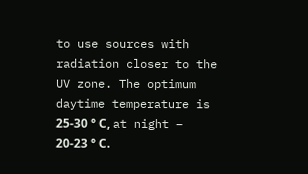to use sources with radiation closer to the UV zone. The optimum daytime temperature is 25-30 ° С, at night – 20-23 ° С.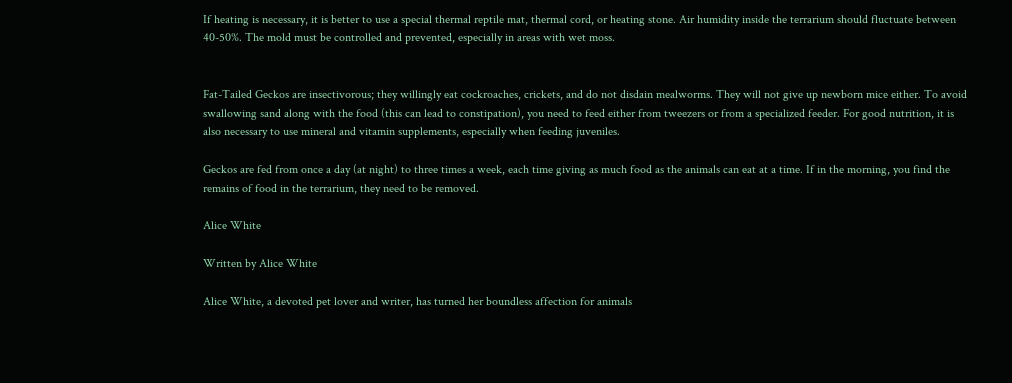If heating is necessary, it is better to use a special thermal reptile mat, thermal cord, or heating stone. Air humidity inside the terrarium should fluctuate between 40-50%. The mold must be controlled and prevented, especially in areas with wet moss.


Fat-Tailed Geckos are insectivorous; they willingly eat cockroaches, crickets, and do not disdain mealworms. They will not give up newborn mice either. To avoid swallowing sand along with the food (this can lead to constipation), you need to feed either from tweezers or from a specialized feeder. For good nutrition, it is also necessary to use mineral and vitamin supplements, especially when feeding juveniles.

Geckos are fed from once a day (at night) to three times a week, each time giving as much food as the animals can eat at a time. If in the morning, you find the remains of food in the terrarium, they need to be removed.

Alice White

Written by Alice White

Alice White, a devoted pet lover and writer, has turned her boundless affection for animals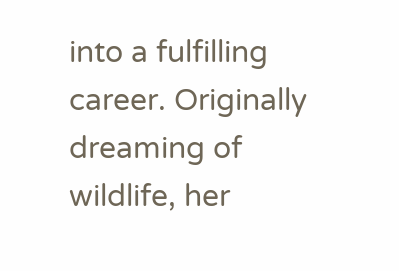into a fulfilling career. Originally dreaming of wildlife, her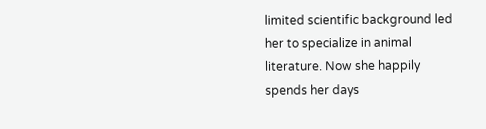limited scientific background led her to specialize in animal literature. Now she happily spends her days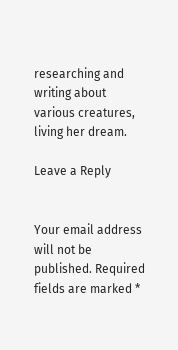researching and writing about various creatures, living her dream.

Leave a Reply


Your email address will not be published. Required fields are marked *